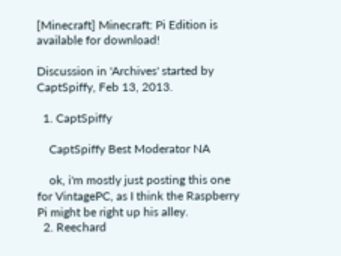[Minecraft] Minecraft: Pi Edition is available for download!

Discussion in 'Archives' started by CaptSpiffy, Feb 13, 2013.

  1. CaptSpiffy

    CaptSpiffy Best Moderator NA

    ok, i'm mostly just posting this one for VintagePC, as I think the Raspberry Pi might be right up his alley.
  2. Reechard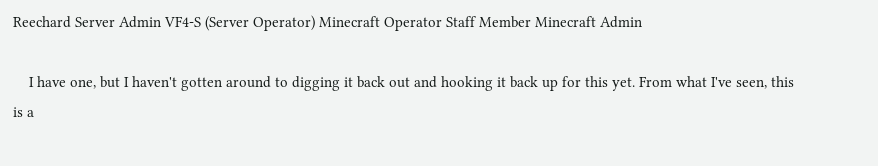Reechard Server Admin VF4-S (Server Operator) Minecraft Operator Staff Member Minecraft Admin

    I have one, but I haven't gotten around to digging it back out and hooking it back up for this yet. From what I've seen, this is a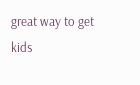great way to get kids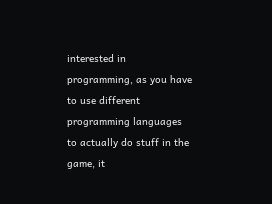interested in programming, as you have to use different programming languages to actually do stuff in the game, it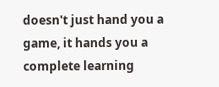doesn't just hand you a game, it hands you a complete learning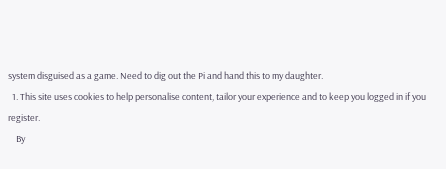system disguised as a game. Need to dig out the Pi and hand this to my daughter.
  1. This site uses cookies to help personalise content, tailor your experience and to keep you logged in if you register.
    By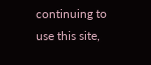continuing to use this site,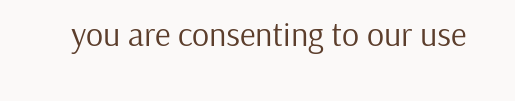you are consenting to our use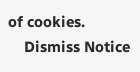of cookies.
    Dismiss Notice